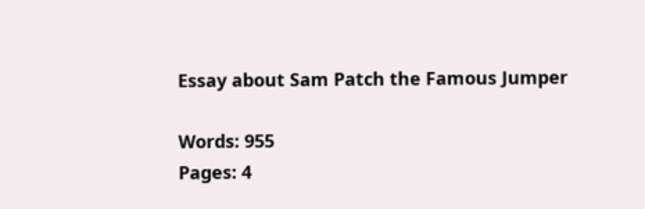Essay about Sam Patch the Famous Jumper

Words: 955
Pages: 4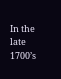In the late 1700’s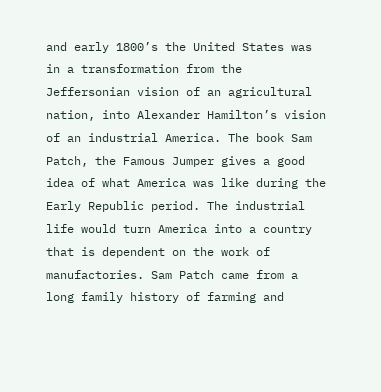and early 1800’s the United States was in a transformation from the Jeffersonian vision of an agricultural nation, into Alexander Hamilton’s vision of an industrial America. The book Sam Patch, the Famous Jumper gives a good idea of what America was like during the Early Republic period. The industrial life would turn America into a country that is dependent on the work of manufactories. Sam Patch came from a long family history of farming and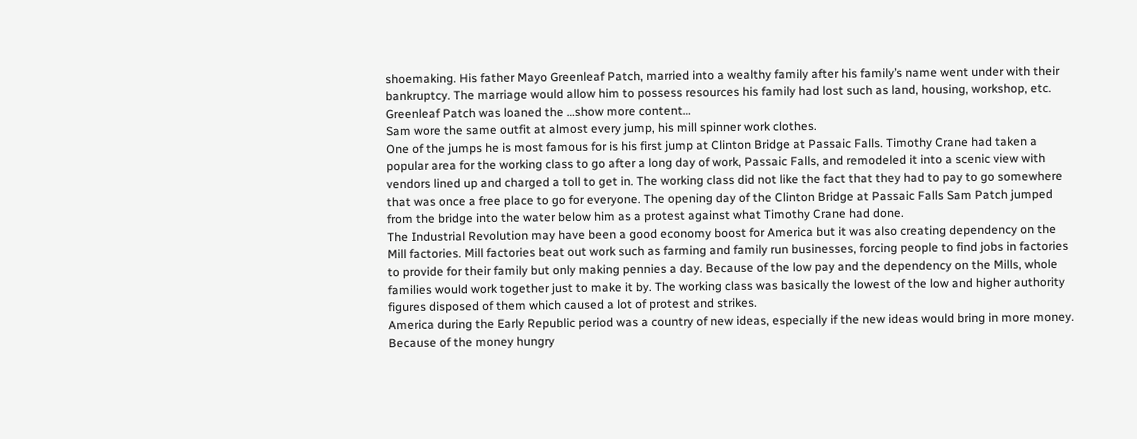shoemaking. His father Mayo Greenleaf Patch, married into a wealthy family after his family’s name went under with their bankruptcy. The marriage would allow him to possess resources his family had lost such as land, housing, workshop, etc. Greenleaf Patch was loaned the …show more content…
Sam wore the same outfit at almost every jump, his mill spinner work clothes.
One of the jumps he is most famous for is his first jump at Clinton Bridge at Passaic Falls. Timothy Crane had taken a popular area for the working class to go after a long day of work, Passaic Falls, and remodeled it into a scenic view with vendors lined up and charged a toll to get in. The working class did not like the fact that they had to pay to go somewhere that was once a free place to go for everyone. The opening day of the Clinton Bridge at Passaic Falls Sam Patch jumped from the bridge into the water below him as a protest against what Timothy Crane had done.
The Industrial Revolution may have been a good economy boost for America but it was also creating dependency on the Mill factories. Mill factories beat out work such as farming and family run businesses, forcing people to find jobs in factories to provide for their family but only making pennies a day. Because of the low pay and the dependency on the Mills, whole families would work together just to make it by. The working class was basically the lowest of the low and higher authority figures disposed of them which caused a lot of protest and strikes.
America during the Early Republic period was a country of new ideas, especially if the new ideas would bring in more money. Because of the money hungry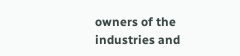owners of the industries and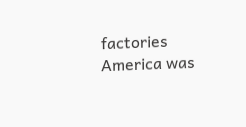factories America was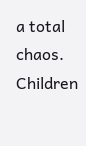a total chaos. Children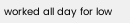worked all day for low